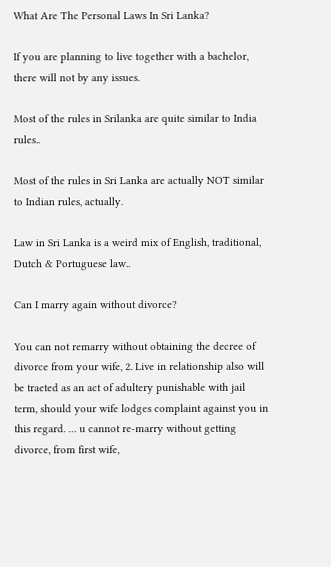What Are The Personal Laws In Sri Lanka?

If you are planning to live together with a bachelor, there will not by any issues.

Most of the rules in Srilanka are quite similar to India rules..

Most of the rules in Sri Lanka are actually NOT similar to Indian rules, actually.

Law in Sri Lanka is a weird mix of English, traditional, Dutch & Portuguese law..

Can I marry again without divorce?

You can not remarry without obtaining the decree of divorce from your wife, 2. Live in relationship also will be traeted as an act of adultery punishable with jail term, should your wife lodges complaint against you in this regard. … u cannot re-marry without getting divorce, from first wife,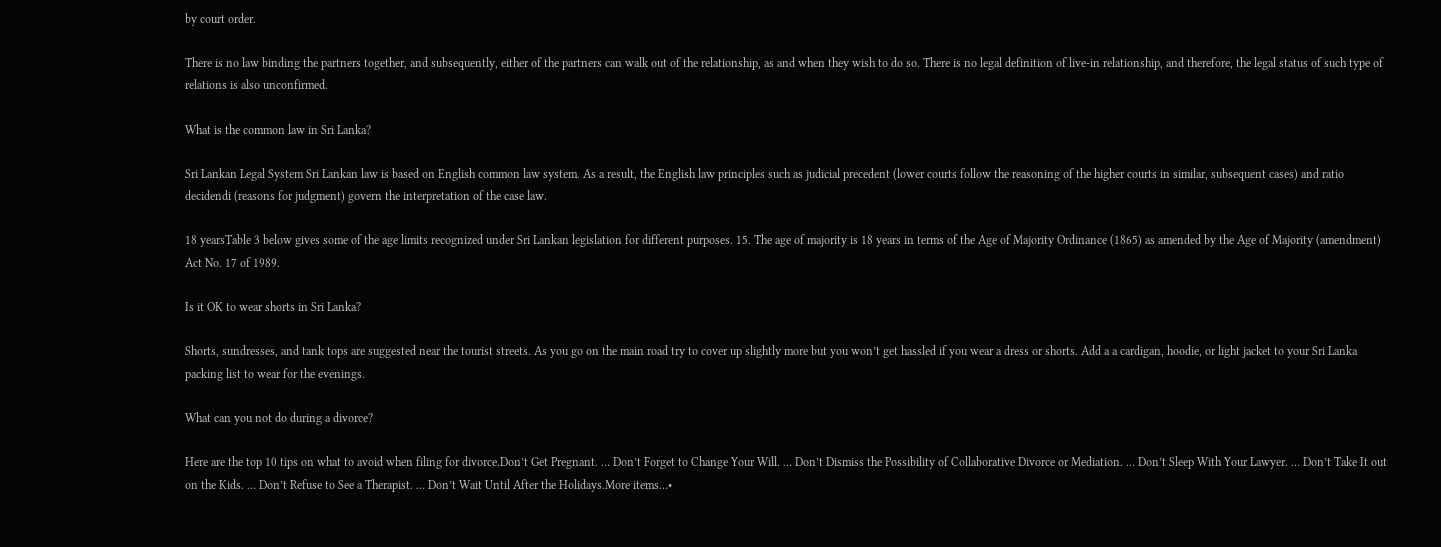by court order.

There is no law binding the partners together, and subsequently, either of the partners can walk out of the relationship, as and when they wish to do so. There is no legal definition of live-in relationship, and therefore, the legal status of such type of relations is also unconfirmed.

What is the common law in Sri Lanka?

Sri Lankan Legal System Sri Lankan law is based on English common law system. As a result, the English law principles such as judicial precedent (lower courts follow the reasoning of the higher courts in similar, subsequent cases) and ratio decidendi (reasons for judgment) govern the interpretation of the case law.

18 yearsTable 3 below gives some of the age limits recognized under Sri Lankan legislation for different purposes. 15. The age of majority is 18 years in terms of the Age of Majority Ordinance (1865) as amended by the Age of Majority (amendment) Act No. 17 of 1989.

Is it OK to wear shorts in Sri Lanka?

Shorts, sundresses, and tank tops are suggested near the tourist streets. As you go on the main road try to cover up slightly more but you won’t get hassled if you wear a dress or shorts. Add a a cardigan, hoodie, or light jacket to your Sri Lanka packing list to wear for the evenings.

What can you not do during a divorce?

Here are the top 10 tips on what to avoid when filing for divorce.Don’t Get Pregnant. … Don’t Forget to Change Your Will. … Don’t Dismiss the Possibility of Collaborative Divorce or Mediation. … Don’t Sleep With Your Lawyer. … Don’t Take It out on the Kids. … Don’t Refuse to See a Therapist. … Don’t Wait Until After the Holidays.More items…•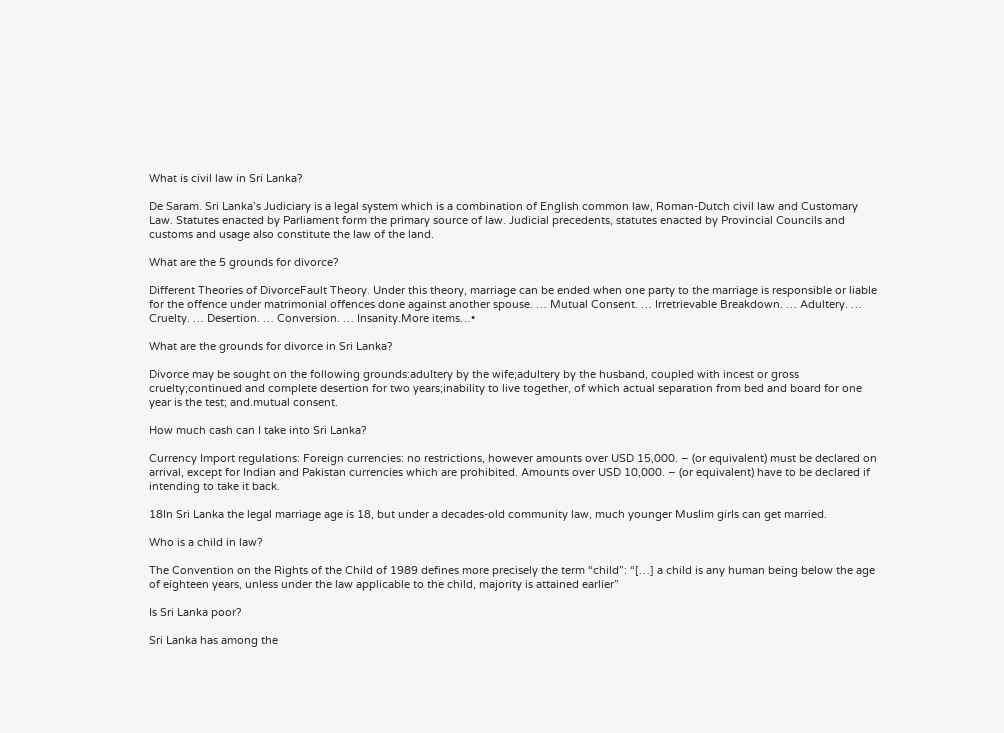What is civil law in Sri Lanka?

De Saram. Sri Lanka’s Judiciary is a legal system which is a combination of English common law, Roman-Dutch civil law and Customary Law. Statutes enacted by Parliament form the primary source of law. Judicial precedents, statutes enacted by Provincial Councils and customs and usage also constitute the law of the land.

What are the 5 grounds for divorce?

Different Theories of DivorceFault Theory. Under this theory, marriage can be ended when one party to the marriage is responsible or liable for the offence under matrimonial offences done against another spouse. … Mutual Consent. … Irretrievable Breakdown. … Adultery. … Cruelty. … Desertion. … Conversion. … Insanity.More items…•

What are the grounds for divorce in Sri Lanka?

Divorce may be sought on the following grounds:adultery by the wife;adultery by the husband, coupled with incest or gross cruelty;continued and complete desertion for two years;inability to live together, of which actual separation from bed and board for one year is the test; and.mutual consent.

How much cash can I take into Sri Lanka?

Currency Import regulations: Foreign currencies: no restrictions, however amounts over USD 15,000. – (or equivalent) must be declared on arrival, except for Indian and Pakistan currencies which are prohibited. Amounts over USD 10,000. – (or equivalent) have to be declared if intending to take it back.

18In Sri Lanka the legal marriage age is 18, but under a decades-old community law, much younger Muslim girls can get married.

Who is a child in law?

The Convention on the Rights of the Child of 1989 defines more precisely the term “child”: “[…] a child is any human being below the age of eighteen years, unless under the law applicable to the child, majority is attained earlier”

Is Sri Lanka poor?

Sri Lanka has among the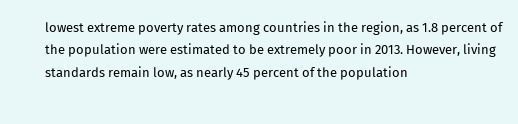lowest extreme poverty rates among countries in the region, as 1.8 percent of the population were estimated to be extremely poor in 2013. However, living standards remain low, as nearly 45 percent of the population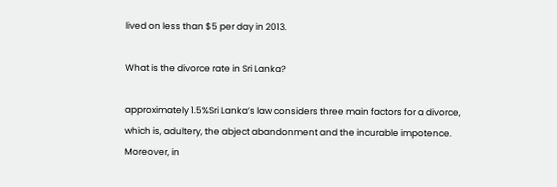lived on less than $5 per day in 2013.

What is the divorce rate in Sri Lanka?

approximately 1.5%Sri Lanka’s law considers three main factors for a divorce, which is, adultery, the abject abandonment and the incurable impotence. Moreover, in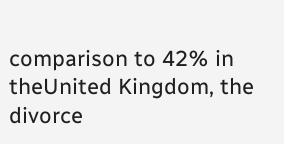comparison to 42% in theUnited Kingdom, the divorce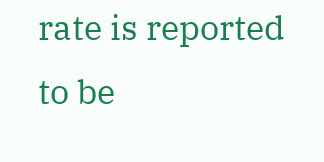rate is reported to be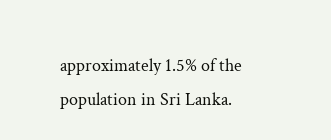approximately 1.5% of the population in Sri Lanka.